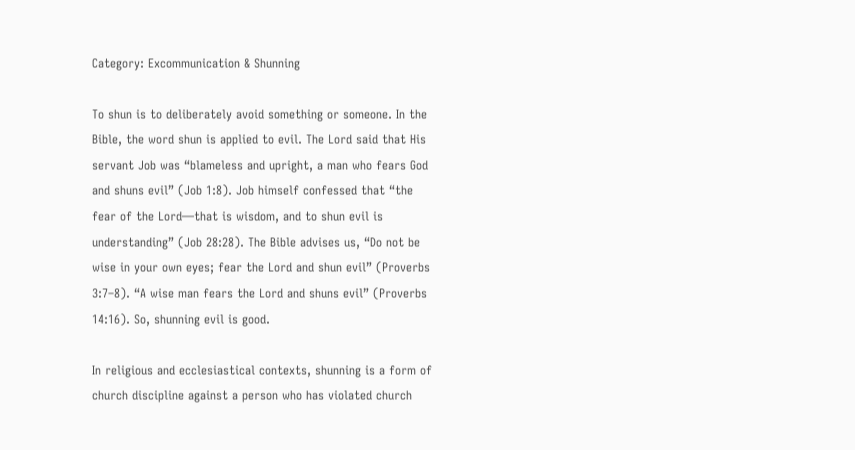Category: Excommunication & Shunning

To shun is to deliberately avoid something or someone. In the Bible, the word shun is applied to evil. The Lord said that His servant Job was “blameless and upright, a man who fears God and shuns evil” (Job 1:8). Job himself confessed that “the fear of the Lord—that is wisdom, and to shun evil is understanding” (Job 28:28). The Bible advises us, “Do not be wise in your own eyes; fear the Lord and shun evil” (Proverbs 3:7–8). “A wise man fears the Lord and shuns evil” (Proverbs 14:16). So, shunning evil is good.

In religious and ecclesiastical contexts, shunning is a form of church discipline against a person who has violated church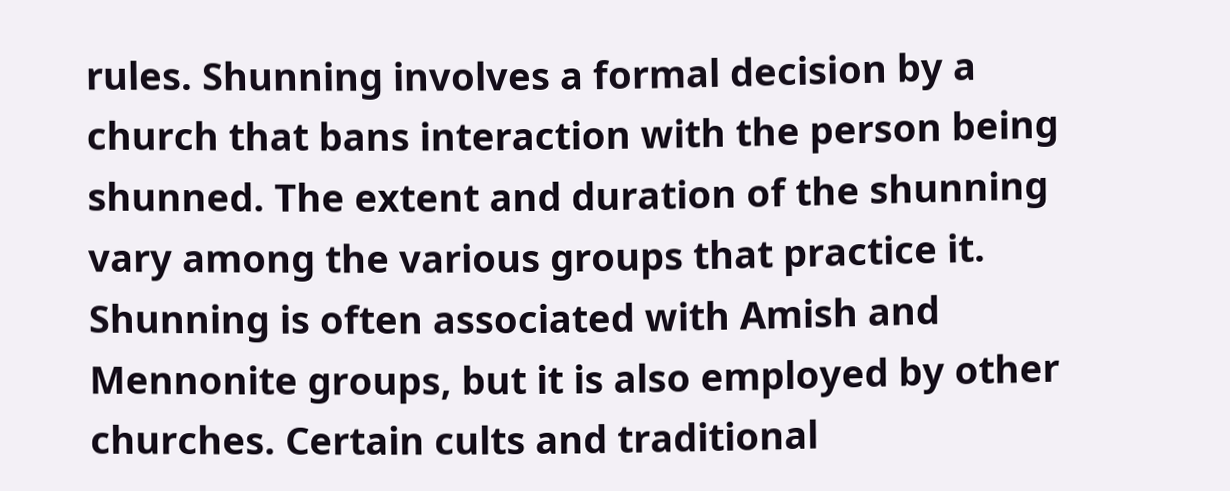rules. Shunning involves a formal decision by a church that bans interaction with the person being shunned. The extent and duration of the shunning vary among the various groups that practice it. Shunning is often associated with Amish and Mennonite groups, but it is also employed by other churches. Certain cults and traditional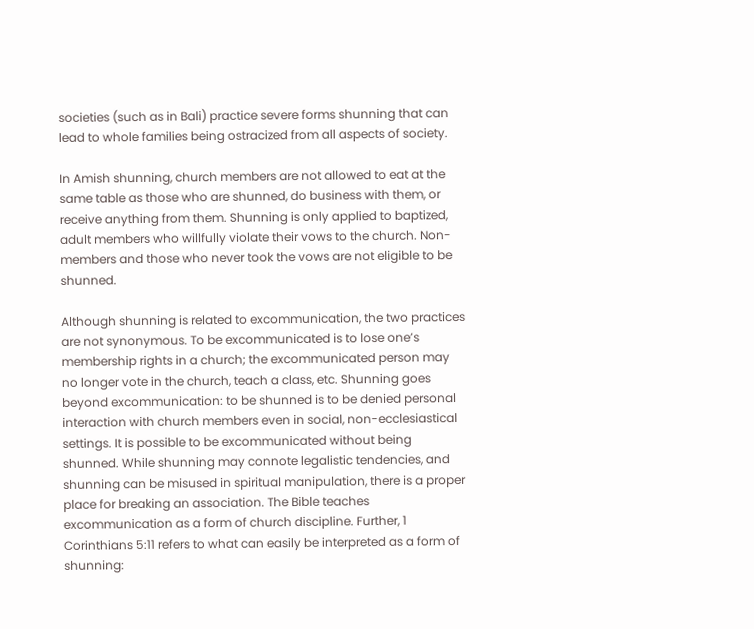societies (such as in Bali) practice severe forms shunning that can lead to whole families being ostracized from all aspects of society.

In Amish shunning, church members are not allowed to eat at the same table as those who are shunned, do business with them, or receive anything from them. Shunning is only applied to baptized, adult members who willfully violate their vows to the church. Non-members and those who never took the vows are not eligible to be shunned.

Although shunning is related to excommunication, the two practices are not synonymous. To be excommunicated is to lose one’s membership rights in a church; the excommunicated person may no longer vote in the church, teach a class, etc. Shunning goes beyond excommunication: to be shunned is to be denied personal interaction with church members even in social, non-ecclesiastical settings. It is possible to be excommunicated without being shunned. While shunning may connote legalistic tendencies, and shunning can be misused in spiritual manipulation, there is a proper place for breaking an association. The Bible teaches excommunication as a form of church discipline. Further, 1 Corinthians 5:11 refers to what can easily be interpreted as a form of shunning: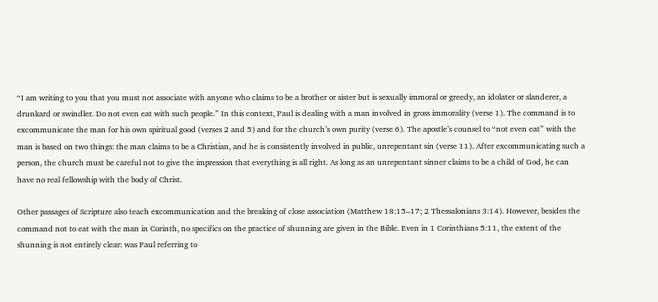“I am writing to you that you must not associate with anyone who claims to be a brother or sister but is sexually immoral or greedy, an idolater or slanderer, a drunkard or swindler. Do not even eat with such people.” In this context, Paul is dealing with a man involved in gross immorality (verse 1). The command is to excommunicate the man for his own spiritual good (verses 2 and 5) and for the church’s own purity (verse 6). The apostle’s counsel to “not even eat” with the man is based on two things: the man claims to be a Christian, and he is consistently involved in public, unrepentant sin (verse 11). After excommunicating such a person, the church must be careful not to give the impression that everything is all right. As long as an unrepentant sinner claims to be a child of God, he can have no real fellowship with the body of Christ.

Other passages of Scripture also teach excommunication and the breaking of close association (Matthew 18:15–17; 2 Thessalonians 3:14). However, besides the command not to eat with the man in Corinth, no specifics on the practice of shunning are given in the Bible. Even in 1 Corinthians 5:11, the extent of the shunning is not entirely clear: was Paul referring to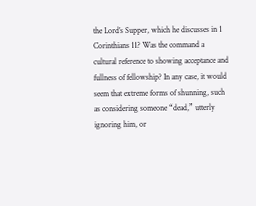the Lord’s Supper, which he discusses in 1 Corinthians 11? Was the command a cultural reference to showing acceptance and fullness of fellowship? In any case, it would seem that extreme forms of shunning, such as considering someone “dead,” utterly ignoring him, or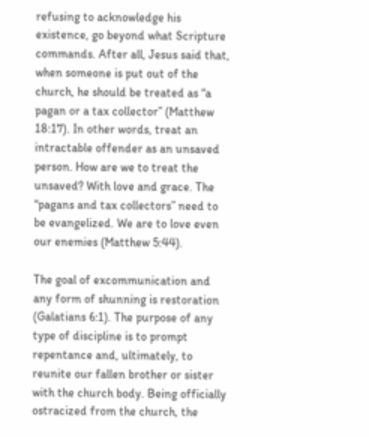refusing to acknowledge his existence, go beyond what Scripture commands. After all, Jesus said that, when someone is put out of the church, he should be treated as “a pagan or a tax collector” (Matthew 18:17). In other words, treat an intractable offender as an unsaved person. How are we to treat the unsaved? With love and grace. The “pagans and tax collectors” need to be evangelized. We are to love even our enemies (Matthew 5:44).

The goal of excommunication and any form of shunning is restoration (Galatians 6:1). The purpose of any type of discipline is to prompt repentance and, ultimately, to reunite our fallen brother or sister with the church body. Being officially ostracized from the church, the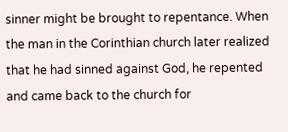sinner might be brought to repentance. When the man in the Corinthian church later realized that he had sinned against God, he repented and came back to the church for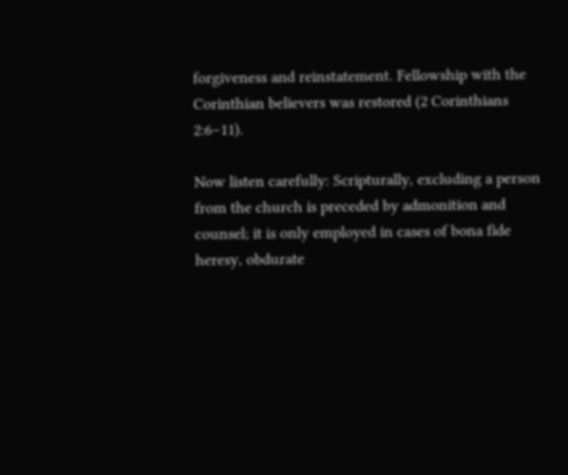forgiveness and reinstatement. Fellowship with the Corinthian believers was restored (2 Corinthians 2:6–11).

Now listen carefully: Scripturally, excluding a person from the church is preceded by admonition and counsel; it is only employed in cases of bona fide heresy, obdurate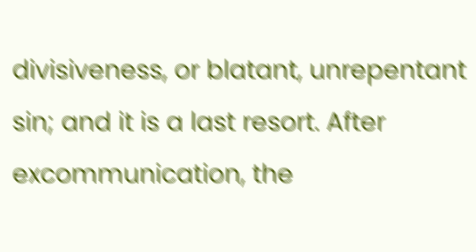divisiveness, or blatant, unrepentant sin; and it is a last resort. After excommunication, the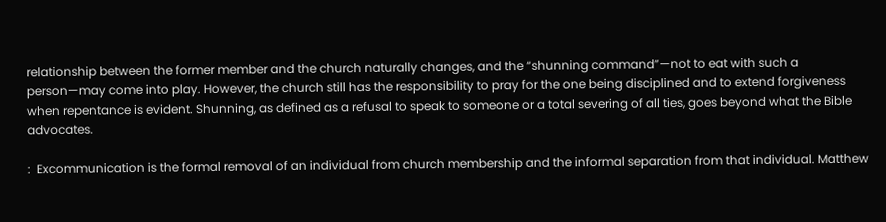relationship between the former member and the church naturally changes, and the “shunning command”—not to eat with such a person—may come into play. However, the church still has the responsibility to pray for the one being disciplined and to extend forgiveness when repentance is evident. Shunning, as defined as a refusal to speak to someone or a total severing of all ties, goes beyond what the Bible advocates.

:  Excommunication is the formal removal of an individual from church membership and the informal separation from that individual. Matthew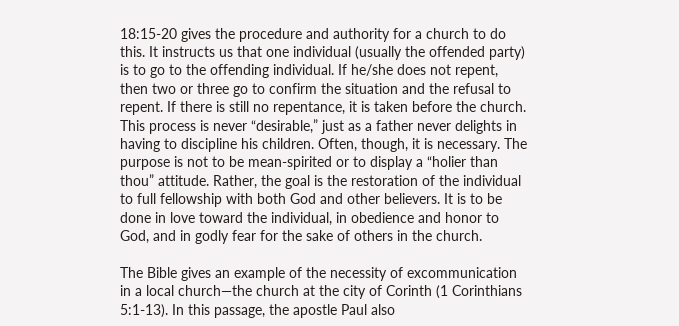18:15-20 gives the procedure and authority for a church to do this. It instructs us that one individual (usually the offended party) is to go to the offending individual. If he/she does not repent, then two or three go to confirm the situation and the refusal to repent. If there is still no repentance, it is taken before the church. This process is never “desirable,” just as a father never delights in having to discipline his children. Often, though, it is necessary. The purpose is not to be mean-spirited or to display a “holier than thou” attitude. Rather, the goal is the restoration of the individual to full fellowship with both God and other believers. It is to be done in love toward the individual, in obedience and honor to God, and in godly fear for the sake of others in the church.

The Bible gives an example of the necessity of excommunication in a local church—the church at the city of Corinth (1 Corinthians 5:1-13). In this passage, the apostle Paul also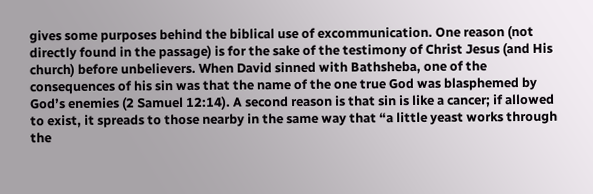gives some purposes behind the biblical use of excommunication. One reason (not directly found in the passage) is for the sake of the testimony of Christ Jesus (and His church) before unbelievers. When David sinned with Bathsheba, one of the consequences of his sin was that the name of the one true God was blasphemed by God’s enemies (2 Samuel 12:14). A second reason is that sin is like a cancer; if allowed to exist, it spreads to those nearby in the same way that “a little yeast works through the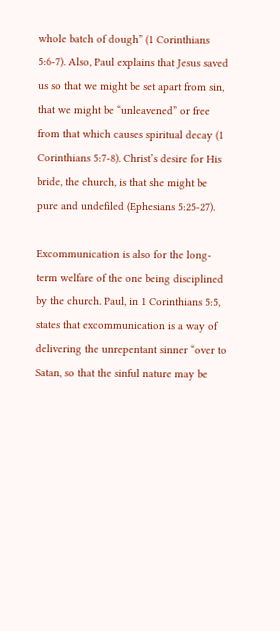whole batch of dough” (1 Corinthians 5:6-7). Also, Paul explains that Jesus saved us so that we might be set apart from sin, that we might be “unleavened” or free from that which causes spiritual decay (1 Corinthians 5:7-8). Christ’s desire for His bride, the church, is that she might be pure and undefiled (Ephesians 5:25-27).

Excommunication is also for the long-term welfare of the one being disciplined by the church. Paul, in 1 Corinthians 5:5, states that excommunication is a way of delivering the unrepentant sinner “over to Satan, so that the sinful nature may be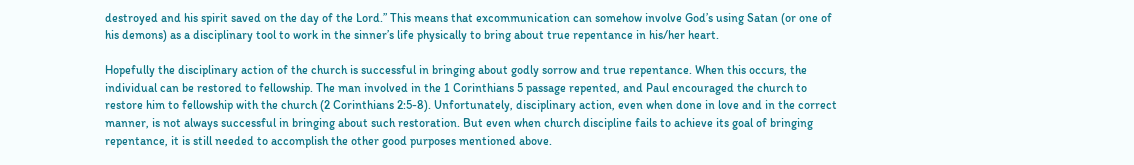destroyed and his spirit saved on the day of the Lord.” This means that excommunication can somehow involve God’s using Satan (or one of his demons) as a disciplinary tool to work in the sinner’s life physically to bring about true repentance in his/her heart.

Hopefully the disciplinary action of the church is successful in bringing about godly sorrow and true repentance. When this occurs, the individual can be restored to fellowship. The man involved in the 1 Corinthians 5 passage repented, and Paul encouraged the church to restore him to fellowship with the church (2 Corinthians 2:5-8). Unfortunately, disciplinary action, even when done in love and in the correct manner, is not always successful in bringing about such restoration. But even when church discipline fails to achieve its goal of bringing repentance, it is still needed to accomplish the other good purposes mentioned above.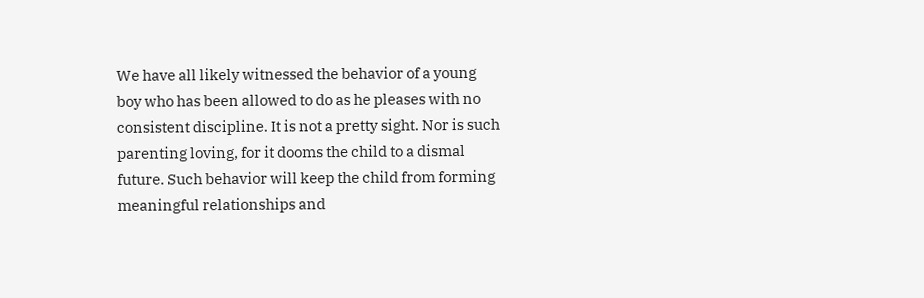We have all likely witnessed the behavior of a young boy who has been allowed to do as he pleases with no consistent discipline. It is not a pretty sight. Nor is such parenting loving, for it dooms the child to a dismal future. Such behavior will keep the child from forming meaningful relationships and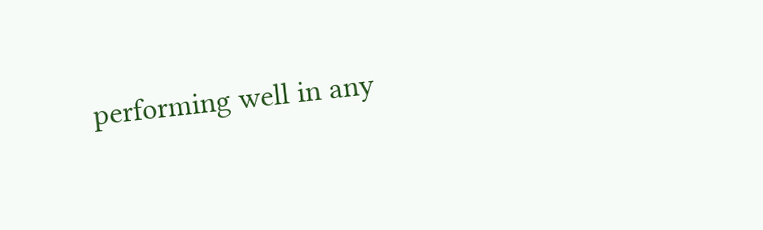performing well in any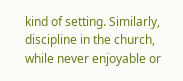kind of setting. Similarly, discipline in the church, while never enjoyable or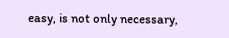easy, is not only necessary,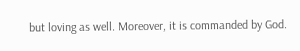but loving as well. Moreover, it is commanded by God.